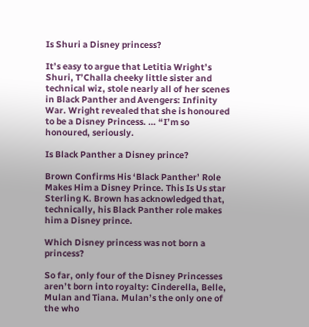Is Shuri a Disney princess?

It’s easy to argue that Letitia Wright’s Shuri, T’Challa cheeky little sister and technical wiz, stole nearly all of her scenes in Black Panther and Avengers: Infinity War. Wright revealed that she is honoured to be a Disney Princess. … “I’m so honoured, seriously.

Is Black Panther a Disney prince?

Brown Confirms His ‘Black Panther’ Role Makes Him a Disney Prince. This Is Us star Sterling K. Brown has acknowledged that, technically, his Black Panther role makes him a Disney prince.

Which Disney princess was not born a princess?

So far, only four of the Disney Princesses aren’t born into royalty: Cinderella, Belle, Mulan and Tiana. Mulan’s the only one of the who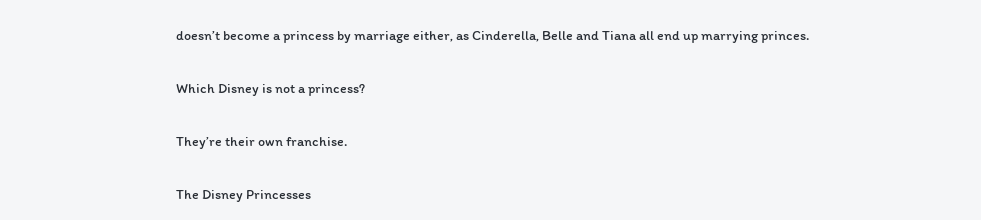doesn’t become a princess by marriage either, as Cinderella, Belle and Tiana all end up marrying princes.

Which Disney is not a princess?

They’re their own franchise.

The Disney Princesses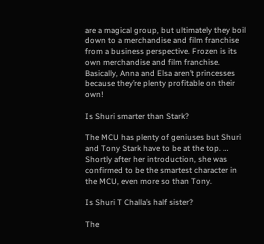are a magical group, but ultimately they boil down to a merchandise and film franchise from a business perspective. Frozen is its own merchandise and film franchise. Basically, Anna and Elsa aren’t princesses because they’re plenty profitable on their own!

Is Shuri smarter than Stark?

The MCU has plenty of geniuses but Shuri and Tony Stark have to be at the top. … Shortly after her introduction, she was confirmed to be the smartest character in the MCU, even more so than Tony.

Is Shuri T Challa’s half sister?

The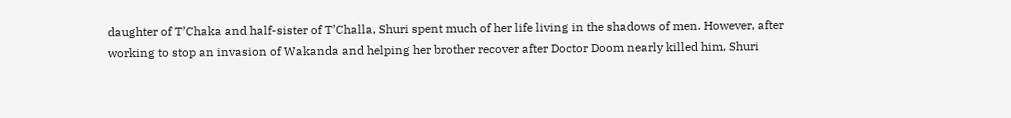daughter of T’Chaka and half-sister of T’Challa, Shuri spent much of her life living in the shadows of men. However, after working to stop an invasion of Wakanda and helping her brother recover after Doctor Doom nearly killed him, Shuri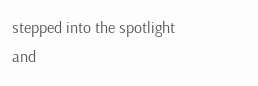stepped into the spotlight and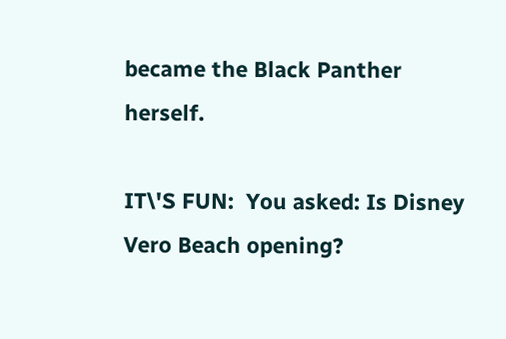became the Black Panther herself.

IT\'S FUN:  You asked: Is Disney Vero Beach opening?